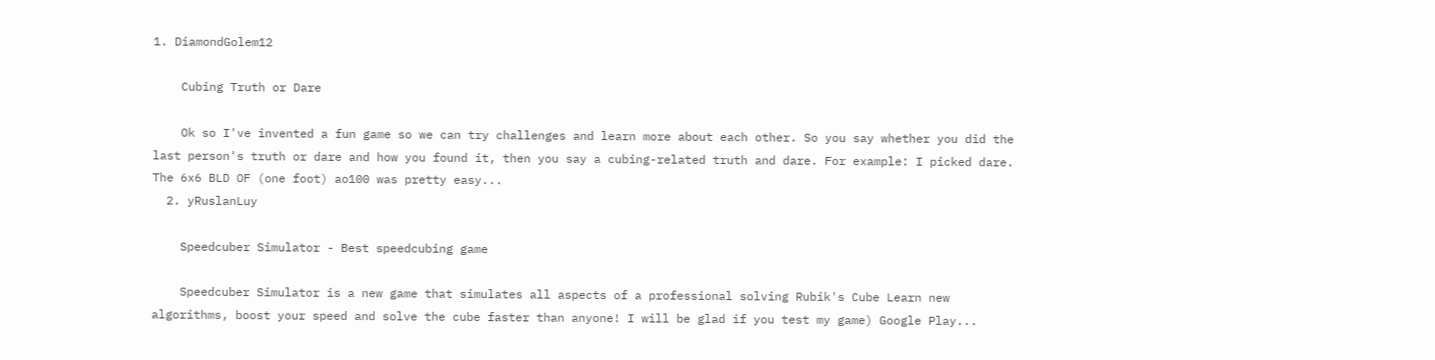1. DiamondGolem12

    Cubing Truth or Dare

    Ok so I've invented a fun game so we can try challenges and learn more about each other. So you say whether you did the last person's truth or dare and how you found it, then you say a cubing-related truth and dare. For example: I picked dare. The 6x6 BLD OF (one foot) ao100 was pretty easy...
  2. yRuslanLuy

    Speedcuber Simulator - Best speedcubing game

    Speedcuber Simulator is a new game that simulates all aspects of a professional solving Rubik's Cube Learn new algorithms, boost your speed and solve the cube faster than anyone! I will be glad if you test my game) Google Play...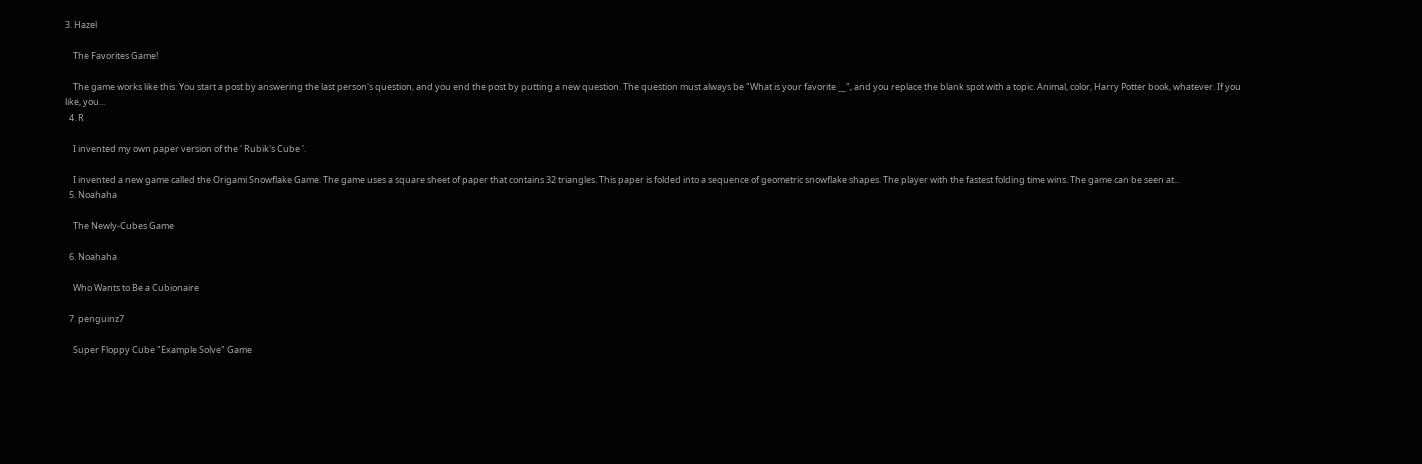3. Hazel

    The Favorites Game!

    The game works like this: You start a post by answering the last person's question, and you end the post by putting a new question. The question must always be "What is your favorite __", and you replace the blank spot with a topic. Animal, color, Harry Potter book, whatever. If you like, you...
  4. R

    I invented my own paper version of the ' Rubik's Cube '.

    I invented a new game called the Origami Snowflake Game. The game uses a square sheet of paper that contains 32 triangles. This paper is folded into a sequence of geometric snowflake shapes. The player with the fastest folding time wins. The game can be seen at...
  5. Noahaha

    The Newly-Cubes Game

  6. Noahaha

    Who Wants to Be a Cubionaire

  7. penguinz7

    Super Floppy Cube "Example Solve" Game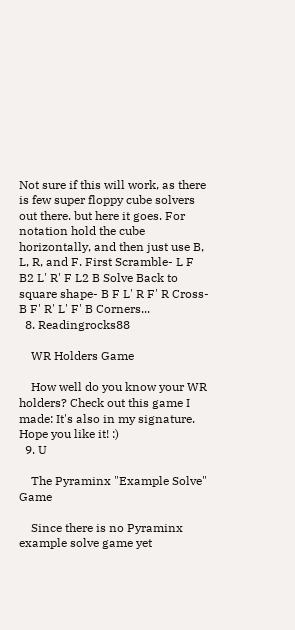Not sure if this will work, as there is few super floppy cube solvers out there. but here it goes. For notation hold the cube horizontally, and then just use B, L, R, and F. First Scramble- L F B2 L' R' F L2 B Solve Back to square shape- B F L' R F' R Cross- B F' R' L' F' B Corners...
  8. Readingrocks88

    WR Holders Game

    How well do you know your WR holders? Check out this game I made: It's also in my signature. Hope you like it! :)
  9. U

    The Pyraminx "Example Solve" Game

    Since there is no Pyraminx example solve game yet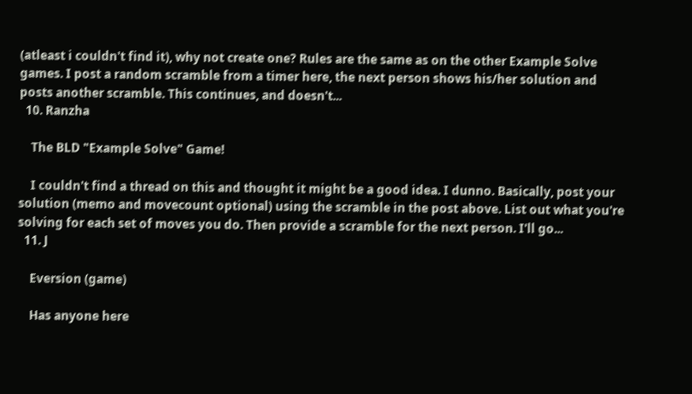(atleast i couldn't find it), why not create one? Rules are the same as on the other Example Solve games. I post a random scramble from a timer here, the next person shows his/her solution and posts another scramble. This continues, and doesn't...
  10. Ranzha

    The BLD "Example Solve" Game!

    I couldn't find a thread on this and thought it might be a good idea. I dunno. Basically, post your solution (memo and movecount optional) using the scramble in the post above. List out what you're solving for each set of moves you do. Then provide a scramble for the next person. I'll go...
  11. J

    Eversion (game)

    Has anyone here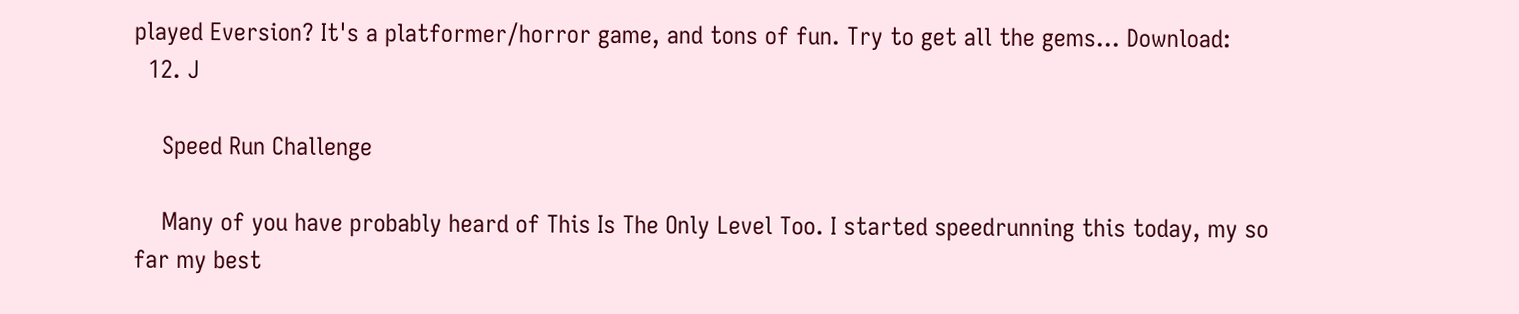played Eversion? It's a platformer/horror game, and tons of fun. Try to get all the gems... Download:
  12. J

    Speed Run Challenge

    Many of you have probably heard of This Is The Only Level Too. I started speedrunning this today, my so far my best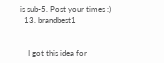is sub-5. Post your times :)
  13. brandbest1


    I got this idea for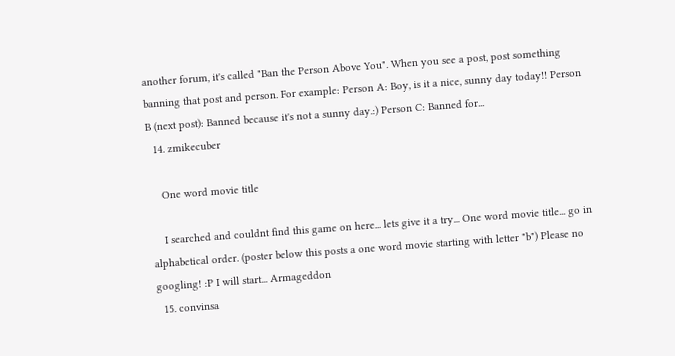another forum, it's called "Ban the Person Above You". When you see a post, post something banning that post and person. For example: Person A: Boy, is it a nice, sunny day today!! Person B (next post): Banned because it's not a sunny day.:) Person C: Banned for...
  14. zmikecuber

    One word movie title

    I searched and couldnt find this game on here... lets give it a try... One word movie title... go in alphabetical order. (poster below this posts a one word movie starting with letter "b") Please no googling! :P I will start... Armageddon
  15. convinsa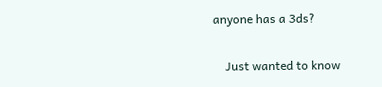anyone has a 3ds?

    Just wanted to know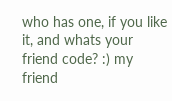who has one, if you like it, and whats your friend code? :) my friend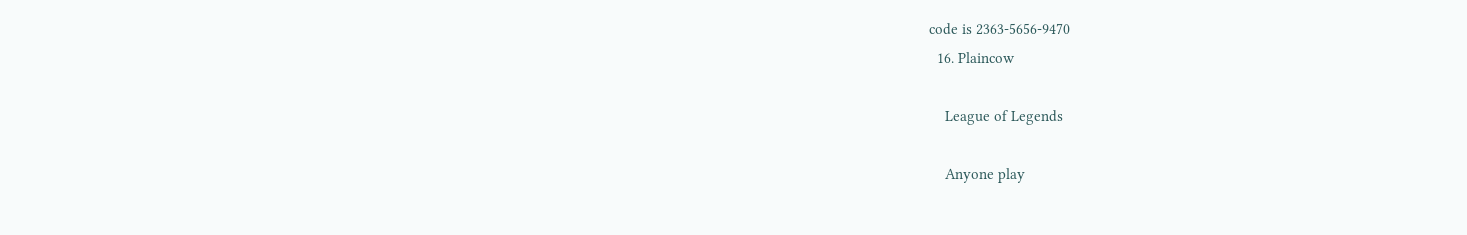code is 2363-5656-9470
  16. Plaincow

    League of Legends

    Anyone play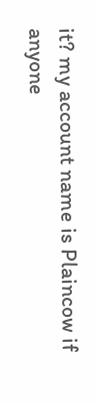it? my account name is Plaincow if anyone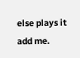else plays it add me.